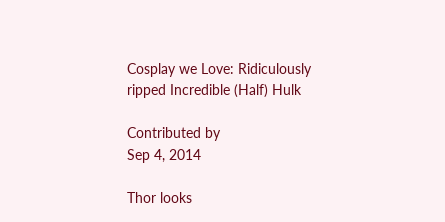Cosplay we Love: Ridiculously ripped Incredible (Half) Hulk

Contributed by
Sep 4, 2014

Thor looks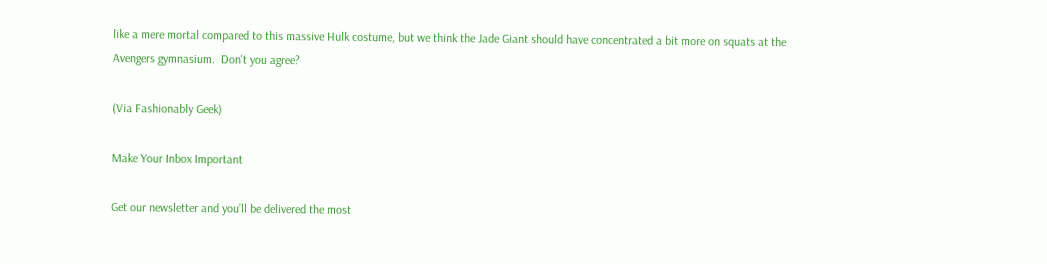like a mere mortal compared to this massive Hulk costume, but we think the Jade Giant should have concentrated a bit more on squats at the Avengers gymnasium.  Don't you agree?

(Via Fashionably Geek)

Make Your Inbox Important

Get our newsletter and you’ll be delivered the most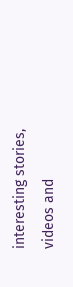interesting stories, videos and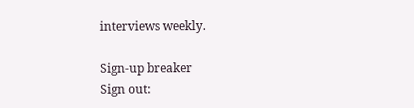interviews weekly.

Sign-up breaker
Sign out: